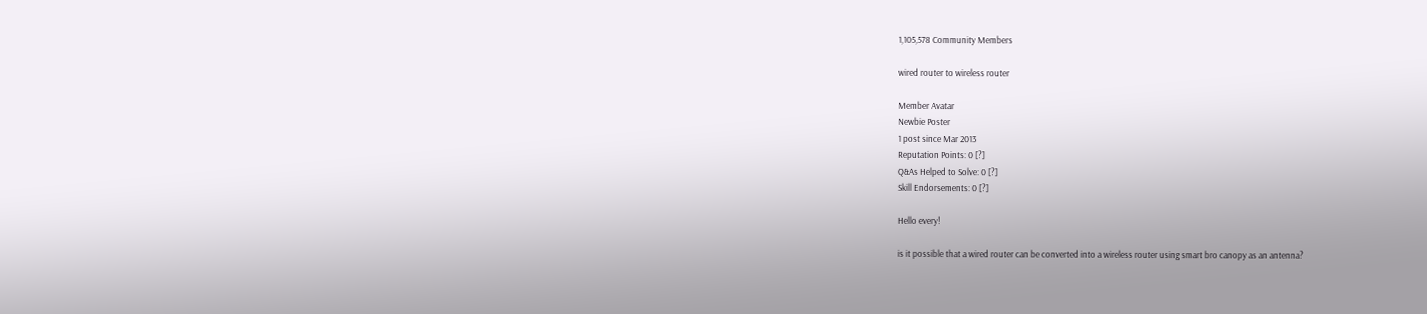1,105,578 Community Members

wired router to wireless router

Member Avatar
Newbie Poster
1 post since Mar 2013
Reputation Points: 0 [?]
Q&As Helped to Solve: 0 [?]
Skill Endorsements: 0 [?]

Hello every!

is it possible that a wired router can be converted into a wireless router using smart bro canopy as an antenna?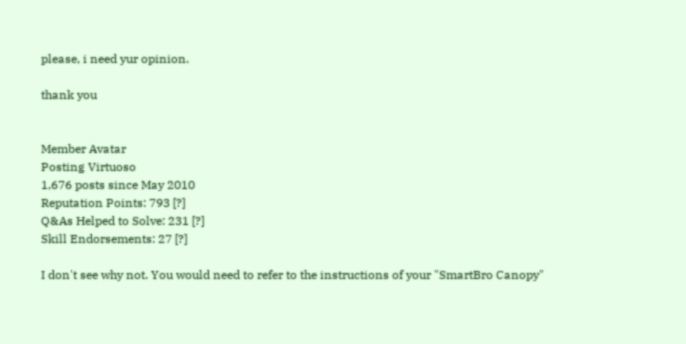please, i need yur opinion.

thank you


Member Avatar
Posting Virtuoso
1,676 posts since May 2010
Reputation Points: 793 [?]
Q&As Helped to Solve: 231 [?]
Skill Endorsements: 27 [?]

I don't see why not. You would need to refer to the instructions of your "SmartBro Canopy"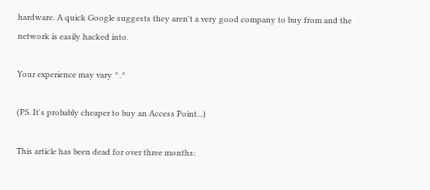hardware. A quick Google suggests they aren't a very good company to buy from and the network is easily hacked into.

Your experience may vary ^.^

(PS. It's probably cheaper to buy an Access Point...)

This article has been dead for over three months: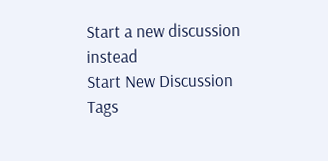Start a new discussion instead
Start New Discussion
Tags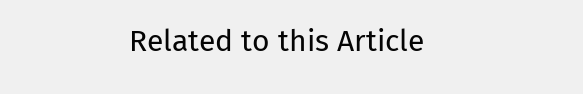Related to this Article